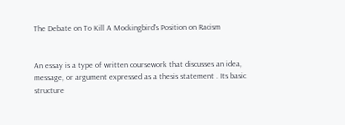The Debate on To Kill A Mockingbird's Position on Racism


An essay is a type of written coursework that discusses an idea, message, or argument expressed as a thesis statement . Its basic structure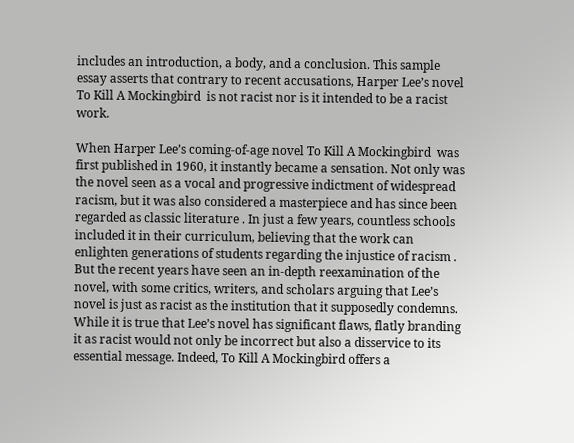includes an introduction, a body, and a conclusion. This sample essay asserts that contrary to recent accusations, Harper Lee’s novel To Kill A Mockingbird  is not racist nor is it intended to be a racist work.

When Harper Lee’s coming-of-age novel To Kill A Mockingbird  was first published in 1960, it instantly became a sensation. Not only was the novel seen as a vocal and progressive indictment of widespread racism, but it was also considered a masterpiece and has since been regarded as classic literature . In just a few years, countless schools included it in their curriculum, believing that the work can enlighten generations of students regarding the injustice of racism . But the recent years have seen an in-depth reexamination of the novel, with some critics, writers, and scholars arguing that Lee’s novel is just as racist as the institution that it supposedly condemns. While it is true that Lee’s novel has significant flaws, flatly branding it as racist would not only be incorrect but also a disservice to its essential message. Indeed, To Kill A Mockingbird offers a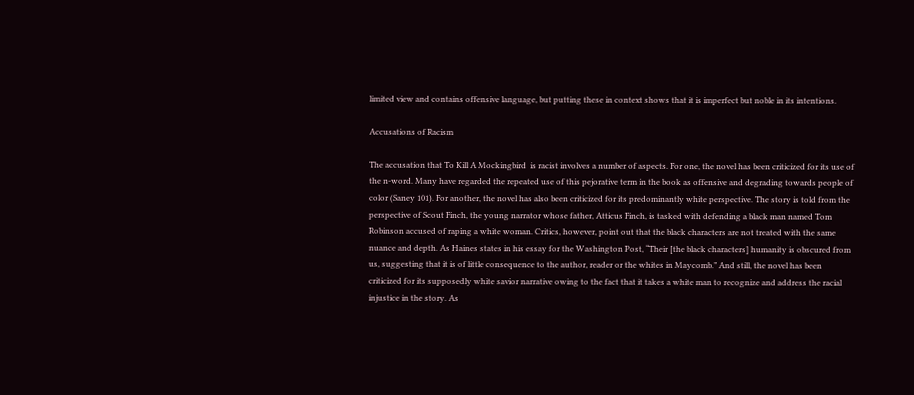limited view and contains offensive language, but putting these in context shows that it is imperfect but noble in its intentions.

Accusations of Racism

The accusation that To Kill A Mockingbird  is racist involves a number of aspects. For one, the novel has been criticized for its use of the n-word. Many have regarded the repeated use of this pejorative term in the book as offensive and degrading towards people of color (Saney 101). For another, the novel has also been criticized for its predominantly white perspective. The story is told from the perspective of Scout Finch, the young narrator whose father, Atticus Finch, is tasked with defending a black man named Tom Robinson accused of raping a white woman. Critics, however, point out that the black characters are not treated with the same nuance and depth. As Haines states in his essay for the Washington Post, “Their [the black characters] humanity is obscured from us, suggesting that it is of little consequence to the author, reader or the whites in Maycomb.” And still, the novel has been criticized for its supposedly white savior narrative owing to the fact that it takes a white man to recognize and address the racial injustice in the story. As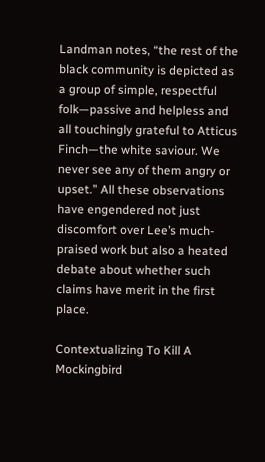Landman notes, “the rest of the black community is depicted as a group of simple, respectful folk—passive and helpless and all touchingly grateful to Atticus Finch—the white saviour. We never see any of them angry or upset.” All these observations have engendered not just discomfort over Lee’s much-praised work but also a heated debate about whether such claims have merit in the first place.

Contextualizing To Kill A Mockingbird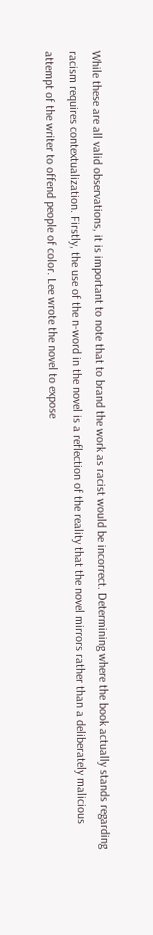While these are all valid observations, it is important to note that to brand the work as racist would be incorrect. Determining where the book actually stands regarding racism requires contextualization. Firstly, the use of the n-word in the novel is a reflection of the reality that the novel mirrors rather than a deliberately malicious attempt of the writer to offend people of color. Lee wrote the novel to expose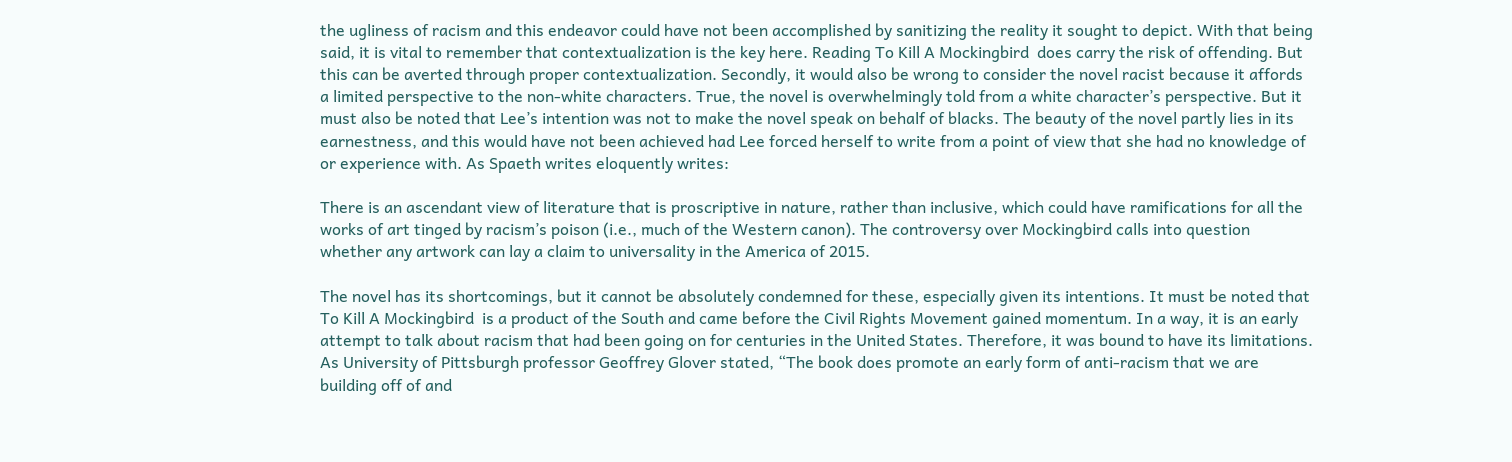the ugliness of racism and this endeavor could have not been accomplished by sanitizing the reality it sought to depict. With that being said, it is vital to remember that contextualization is the key here. Reading To Kill A Mockingbird  does carry the risk of offending. But this can be averted through proper contextualization. Secondly, it would also be wrong to consider the novel racist because it affords a limited perspective to the non-white characters. True, the novel is overwhelmingly told from a white character’s perspective. But it must also be noted that Lee’s intention was not to make the novel speak on behalf of blacks. The beauty of the novel partly lies in its earnestness, and this would have not been achieved had Lee forced herself to write from a point of view that she had no knowledge of or experience with. As Spaeth writes eloquently writes:

There is an ascendant view of literature that is proscriptive in nature, rather than inclusive, which could have ramifications for all the works of art tinged by racism’s poison (i.e., much of the Western canon). The controversy over Mockingbird calls into question whether any artwork can lay a claim to universality in the America of 2015.

The novel has its shortcomings, but it cannot be absolutely condemned for these, especially given its intentions. It must be noted that To Kill A Mockingbird  is a product of the South and came before the Civil Rights Movement gained momentum. In a way, it is an early attempt to talk about racism that had been going on for centuries in the United States. Therefore, it was bound to have its limitations. As University of Pittsburgh professor Geoffrey Glover stated, “The book does promote an early form of anti-racism that we are building off of and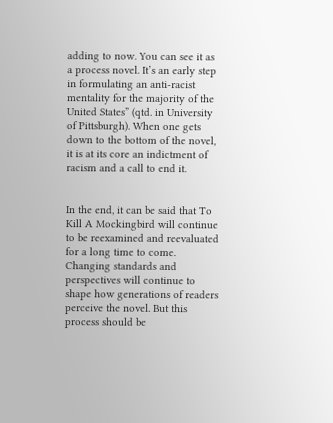adding to now. You can see it as a process novel. It’s an early step in formulating an anti-racist mentality for the majority of the United States” (qtd. in University of Pittsburgh). When one gets down to the bottom of the novel, it is at its core an indictment of racism and a call to end it.


In the end, it can be said that To Kill A Mockingbird will continue to be reexamined and reevaluated for a long time to come. Changing standards and perspectives will continue to shape how generations of readers perceive the novel. But this process should be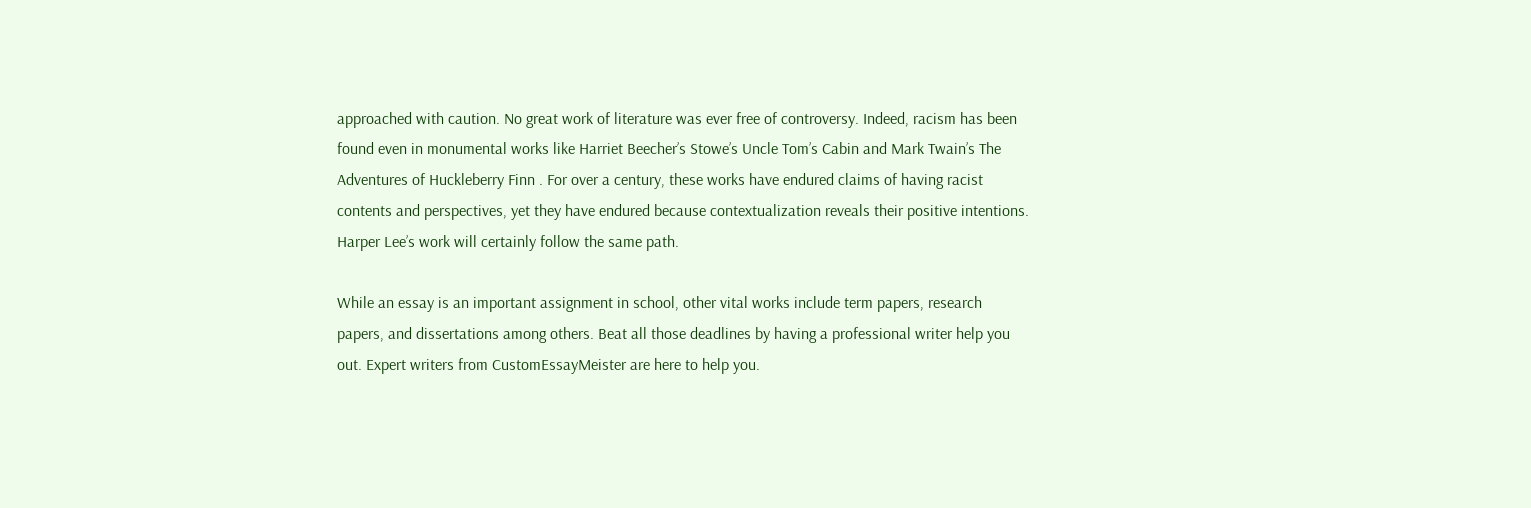approached with caution. No great work of literature was ever free of controversy. Indeed, racism has been found even in monumental works like Harriet Beecher’s Stowe’s Uncle Tom’s Cabin and Mark Twain’s The Adventures of Huckleberry Finn . For over a century, these works have endured claims of having racist contents and perspectives, yet they have endured because contextualization reveals their positive intentions. Harper Lee’s work will certainly follow the same path.

While an essay is an important assignment in school, other vital works include term papers, research papers, and dissertations among others. Beat all those deadlines by having a professional writer help you out. Expert writers from CustomEssayMeister are here to help you.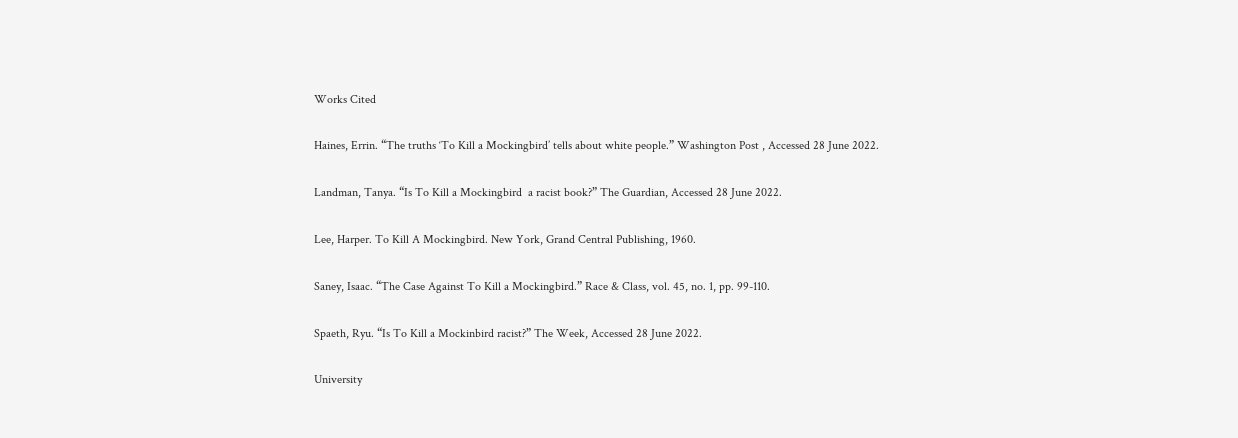Works Cited

Haines, Errin. “The truths ‘To Kill a Mockingbird’ tells about white people.” Washington Post , Accessed 28 June 2022.

Landman, Tanya. “Is To Kill a Mockingbird  a racist book?” The Guardian, Accessed 28 June 2022.

Lee, Harper. To Kill A Mockingbird. New York, Grand Central Publishing, 1960.

Saney, Isaac. “The Case Against To Kill a Mockingbird.” Race & Class, vol. 45, no. 1, pp. 99-110.

Spaeth, Ryu. “Is To Kill a Mockinbird racist?” The Week, Accessed 28 June 2022.

University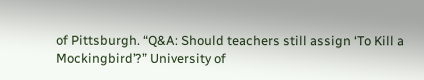of Pittsburgh. “Q&A: Should teachers still assign ‘To Kill a Mockingbird’?” University of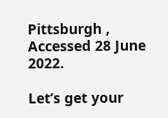Pittsburgh , Accessed 28 June 2022.

Let’s get your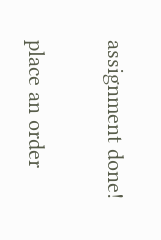assignment done!

place an order